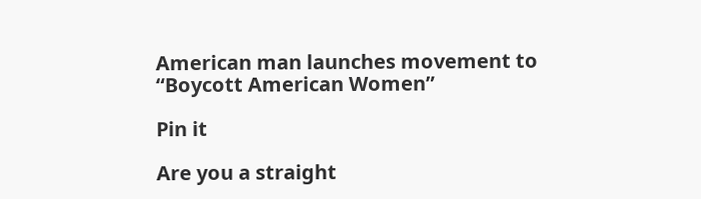American man launches movement to “Boycott American Women”

Pin it

Are you a straight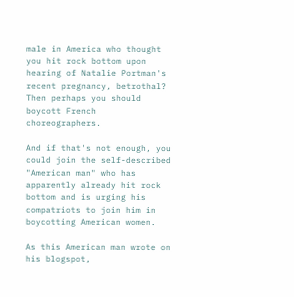male in America who thought you hit rock bottom upon hearing of Natalie Portman's recent pregnancy, betrothal? Then perhaps you should boycott French choreographers.

And if that's not enough, you could join the self-described "American man" who has apparently already hit rock bottom and is urging his compatriots to join him in boycotting American women.

As this American man wrote on his blogspot,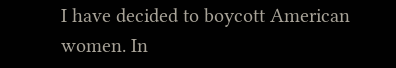I have decided to boycott American women. In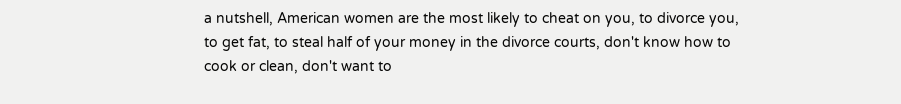a nutshell, American women are the most likely to cheat on you, to divorce you, to get fat, to steal half of your money in the divorce courts, don't know how to cook or clean, don't want to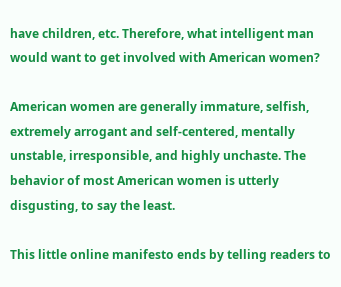have children, etc. Therefore, what intelligent man would want to get involved with American women?

American women are generally immature, selfish, extremely arrogant and self-centered, mentally unstable, irresponsible, and highly unchaste. The behavior of most American women is utterly disgusting, to say the least.

This little online manifesto ends by telling readers to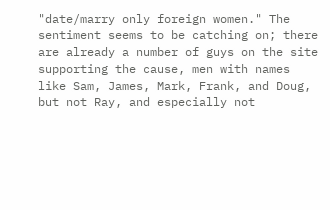"date/marry only foreign women." The sentiment seems to be catching on; there are already a number of guys on the site supporting the cause, men with names like Sam, James, Mark, Frank, and Doug, but not Ray, and especially not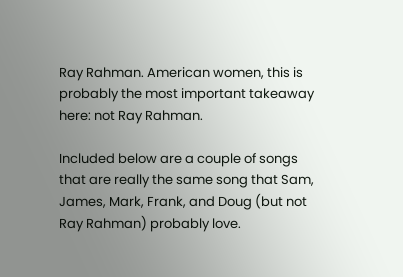Ray Rahman. American women, this is probably the most important takeaway here: not Ray Rahman.

Included below are a couple of songs that are really the same song that Sam, James, Mark, Frank, and Doug (but not Ray Rahman) probably love.